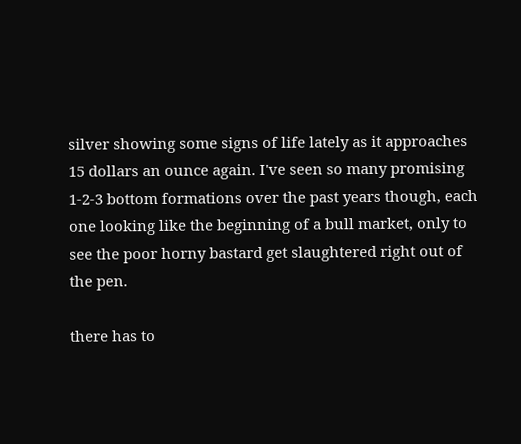silver showing some signs of life lately as it approaches 15 dollars an ounce again. I've seen so many promising 1-2-3 bottom formations over the past years though, each one looking like the beginning of a bull market, only to see the poor horny bastard get slaughtered right out of the pen.

there has to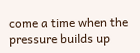come a time when the pressure builds up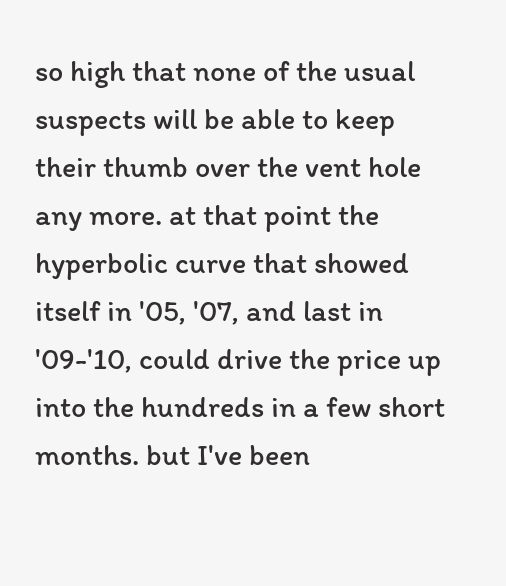so high that none of the usual suspects will be able to keep their thumb over the vent hole any more. at that point the hyperbolic curve that showed itself in '05, '07, and last in '09-'10, could drive the price up into the hundreds in a few short months. but I've been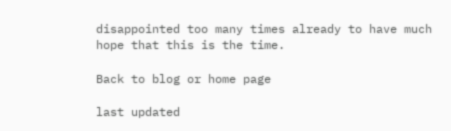disappointed too many times already to have much hope that this is the time.

Back to blog or home page

last updated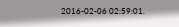2016-02-06 02:59:01.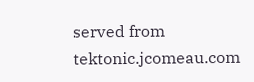served from tektonic.jcomeau.com